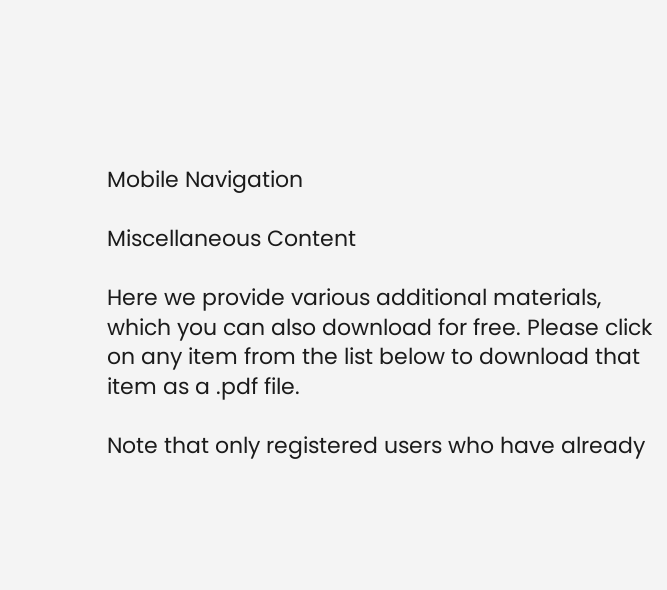Mobile Navigation

Miscellaneous Content

Here we provide various additional materials, which you can also download for free. Please click on any item from the list below to download that item as a .pdf file.

Note that only registered users who have already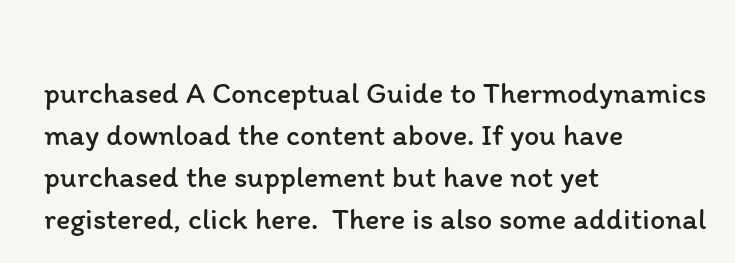purchased A Conceptual Guide to Thermodynamics may download the content above. If you have purchased the supplement but have not yet registered, click here.  There is also some additional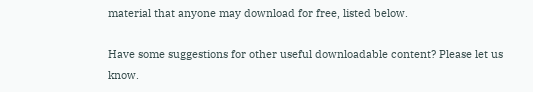material that anyone may download for free, listed below.

Have some suggestions for other useful downloadable content? Please let us know.